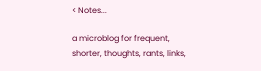< Notes...

a microblog for frequent, shorter, thoughts, rants, links,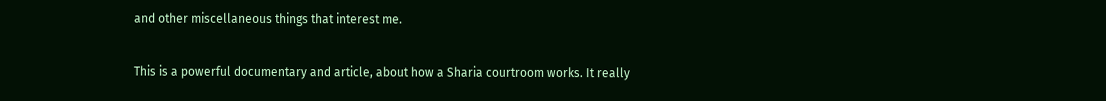and other miscellaneous things that interest me.

This is a powerful documentary and article, about how a Sharia courtroom works. It really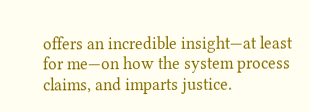offers an incredible insight—at least for me—on how the system process claims, and imparts justice.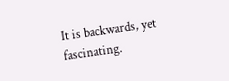It is backwards, yet fascinating.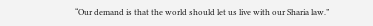“Our demand is that the world should let us live with our Sharia law.”